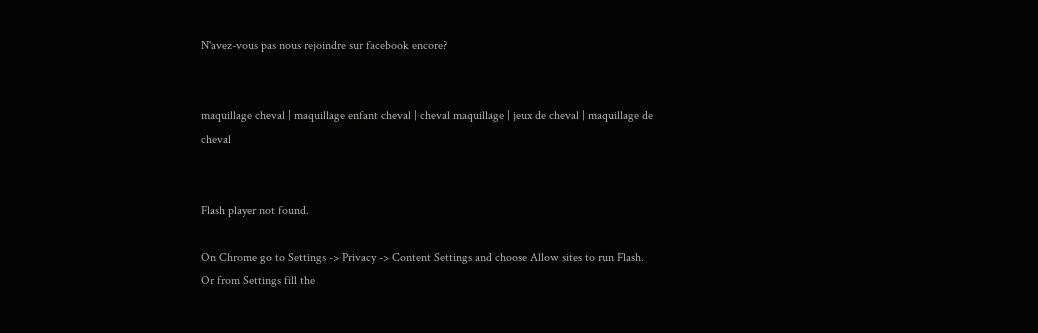N'avez-vous pas nous rejoindre sur facebook encore?


maquillage cheval | maquillage enfant cheval | cheval maquillage | jeux de cheval | maquillage de cheval


Flash player not found.

On Chrome go to Settings -> Privacy -> Content Settings and choose Allow sites to run Flash.
Or from Settings fill the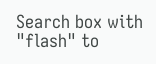Search box with "flash" to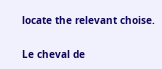locate the relevant choise.

Le cheval de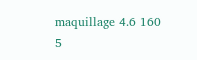maquillage 4.6 160 5